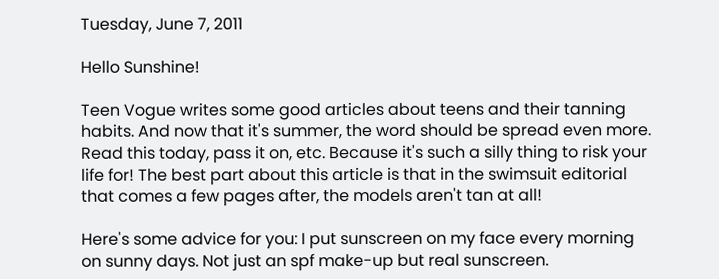Tuesday, June 7, 2011

Hello Sunshine!

Teen Vogue writes some good articles about teens and their tanning habits. And now that it's summer, the word should be spread even more. Read this today, pass it on, etc. Because it's such a silly thing to risk your life for! The best part about this article is that in the swimsuit editorial that comes a few pages after, the models aren't tan at all!

Here's some advice for you: I put sunscreen on my face every morning on sunny days. Not just an spf make-up but real sunscreen.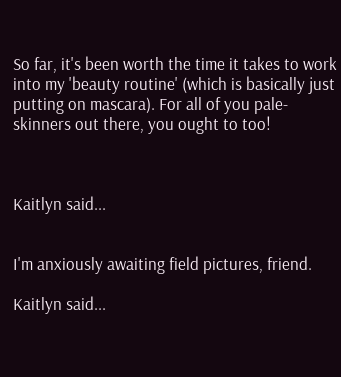So far, it's been worth the time it takes to work into my 'beauty routine' (which is basically just putting on mascara). For all of you pale-skinners out there, you ought to too!



Kaitlyn said...


I'm anxiously awaiting field pictures, friend.

Kaitlyn said...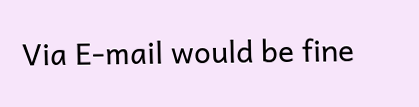Via E-mail would be fine